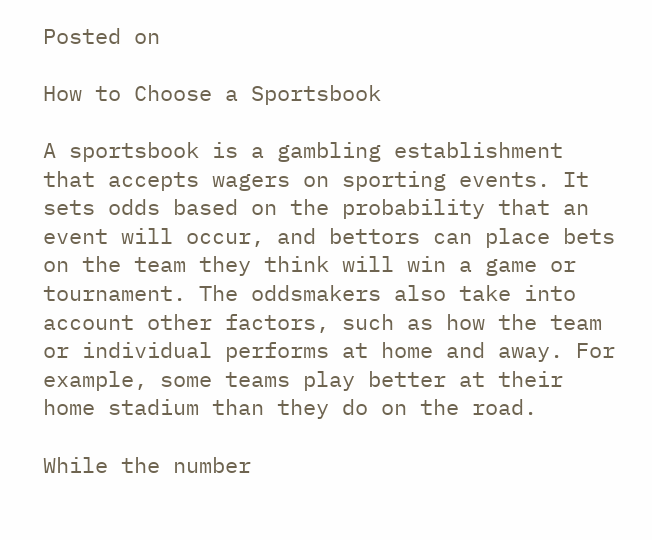Posted on

How to Choose a Sportsbook

A sportsbook is a gambling establishment that accepts wagers on sporting events. It sets odds based on the probability that an event will occur, and bettors can place bets on the team they think will win a game or tournament. The oddsmakers also take into account other factors, such as how the team or individual performs at home and away. For example, some teams play better at their home stadium than they do on the road.

While the number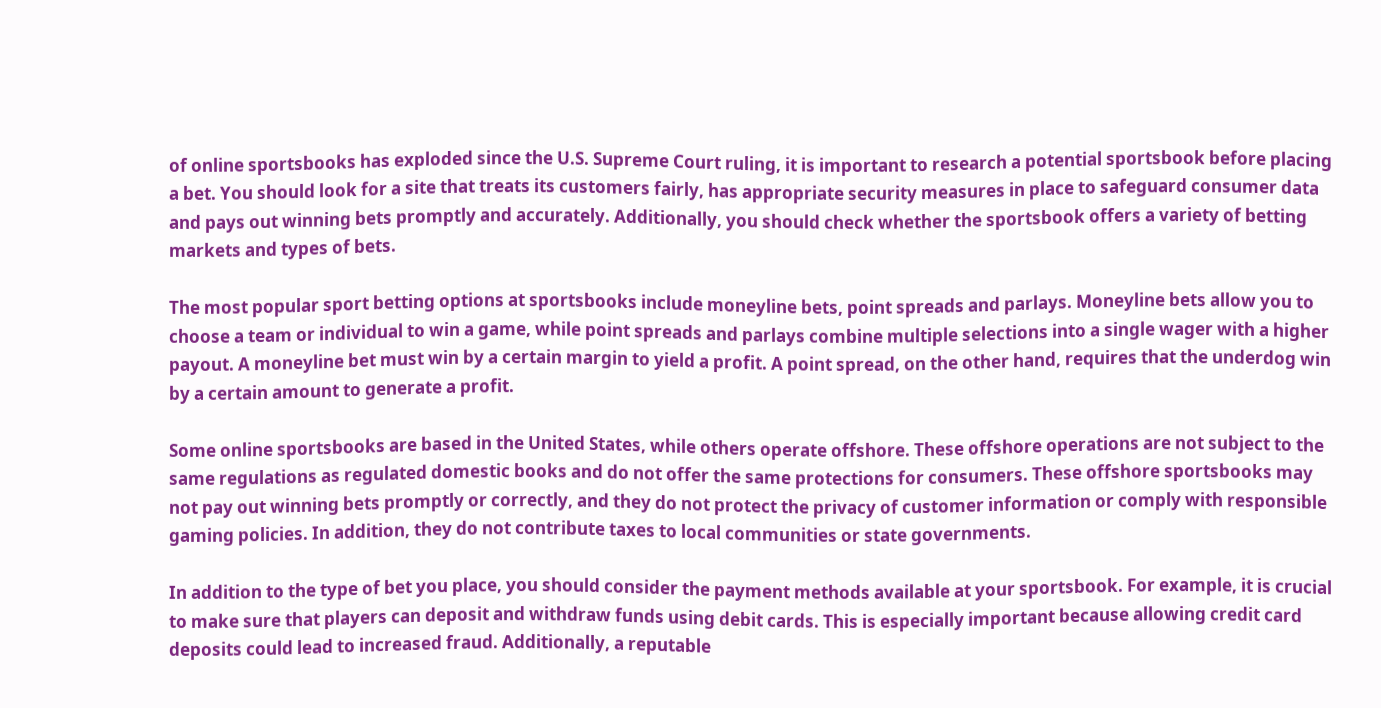of online sportsbooks has exploded since the U.S. Supreme Court ruling, it is important to research a potential sportsbook before placing a bet. You should look for a site that treats its customers fairly, has appropriate security measures in place to safeguard consumer data and pays out winning bets promptly and accurately. Additionally, you should check whether the sportsbook offers a variety of betting markets and types of bets.

The most popular sport betting options at sportsbooks include moneyline bets, point spreads and parlays. Moneyline bets allow you to choose a team or individual to win a game, while point spreads and parlays combine multiple selections into a single wager with a higher payout. A moneyline bet must win by a certain margin to yield a profit. A point spread, on the other hand, requires that the underdog win by a certain amount to generate a profit.

Some online sportsbooks are based in the United States, while others operate offshore. These offshore operations are not subject to the same regulations as regulated domestic books and do not offer the same protections for consumers. These offshore sportsbooks may not pay out winning bets promptly or correctly, and they do not protect the privacy of customer information or comply with responsible gaming policies. In addition, they do not contribute taxes to local communities or state governments.

In addition to the type of bet you place, you should consider the payment methods available at your sportsbook. For example, it is crucial to make sure that players can deposit and withdraw funds using debit cards. This is especially important because allowing credit card deposits could lead to increased fraud. Additionally, a reputable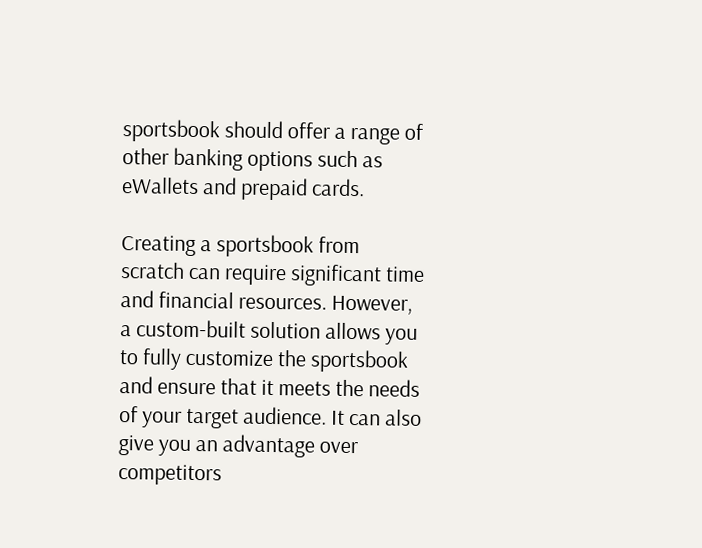sportsbook should offer a range of other banking options such as eWallets and prepaid cards.

Creating a sportsbook from scratch can require significant time and financial resources. However, a custom-built solution allows you to fully customize the sportsbook and ensure that it meets the needs of your target audience. It can also give you an advantage over competitors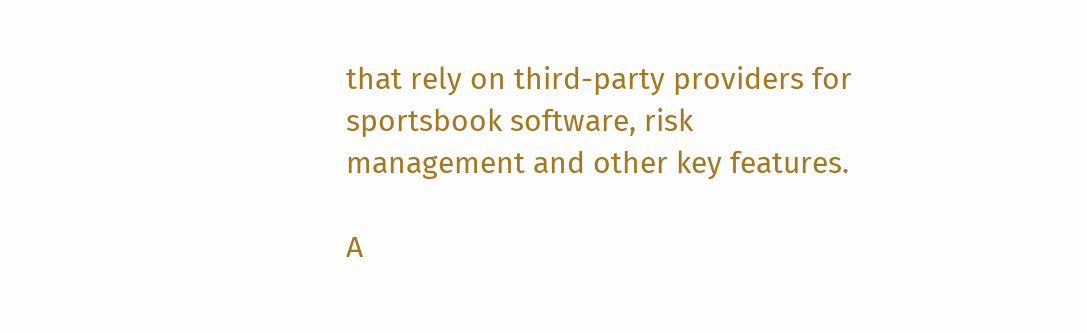that rely on third-party providers for sportsbook software, risk management and other key features.

A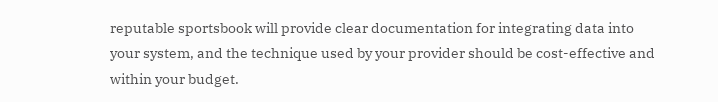reputable sportsbook will provide clear documentation for integrating data into your system, and the technique used by your provider should be cost-effective and within your budget.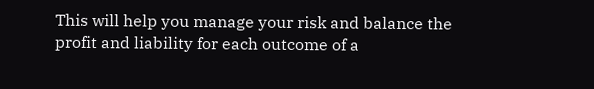This will help you manage your risk and balance the profit and liability for each outcome of a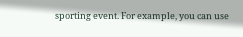sporting event. For example, you can use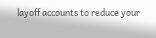layoff accounts to reduce your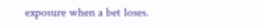exposure when a bet loses.